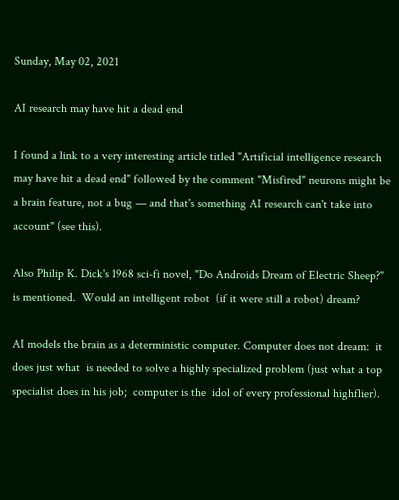Sunday, May 02, 2021

AI research may have hit a dead end

I found a link to a very interesting article titled "Artificial intelligence research may have hit a dead end" followed by the comment "Misfired" neurons might be a brain feature, not a bug — and that's something AI research can't take into account" (see this).

Also Philip K. Dick's 1968 sci-fi novel, "Do Androids Dream of Electric Sheep?" is mentioned.  Would an intelligent robot  (if it were still a robot) dream?

AI models the brain as a deterministic computer. Computer does not dream:  it does just what  is needed to solve a highly specialized problem (just what a top  specialist does in his job;  computer is the  idol of every professional highflier).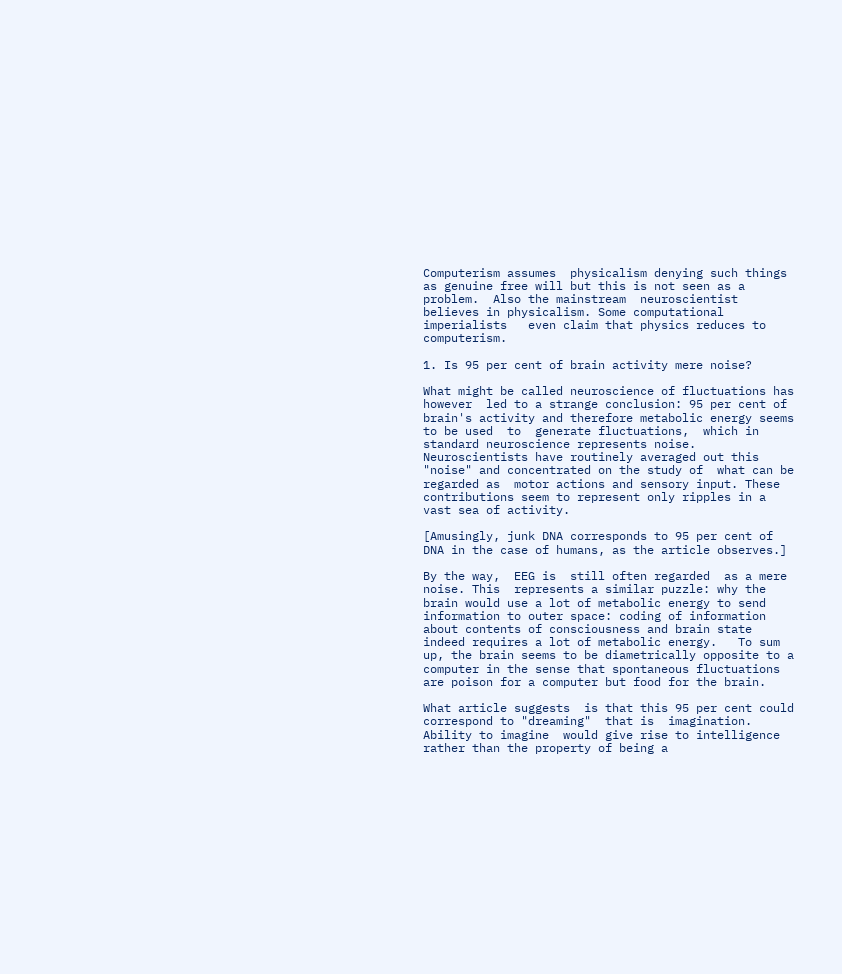Computerism assumes  physicalism denying such things as genuine free will but this is not seen as a problem.  Also the mainstream  neuroscientist believes in physicalism. Some computational imperialists   even claim that physics reduces to computerism.

1. Is 95 per cent of brain activity mere noise?

What might be called neuroscience of fluctuations has however  led to a strange conclusion: 95 per cent of brain's activity and therefore metabolic energy seems to be used  to  generate fluctuations,  which in standard neuroscience represents noise.   Neuroscientists have routinely averaged out this "noise" and concentrated on the study of  what can be regarded as  motor actions and sensory input. These contributions seem to represent only ripples in a vast sea of activity.

[Amusingly, junk DNA corresponds to 95 per cent of DNA in the case of humans, as the article observes.]

By the way,  EEG is  still often regarded  as a mere noise. This  represents a similar puzzle: why the brain would use a lot of metabolic energy to send information to outer space: coding of information about contents of consciousness and brain state indeed requires a lot of metabolic energy.   To sum up, the brain seems to be diametrically opposite to a computer in the sense that spontaneous fluctuations are poison for a computer but food for the brain.

What article suggests  is that this 95 per cent could correspond to "dreaming"  that is  imagination. Ability to imagine  would give rise to intelligence rather than the property of being a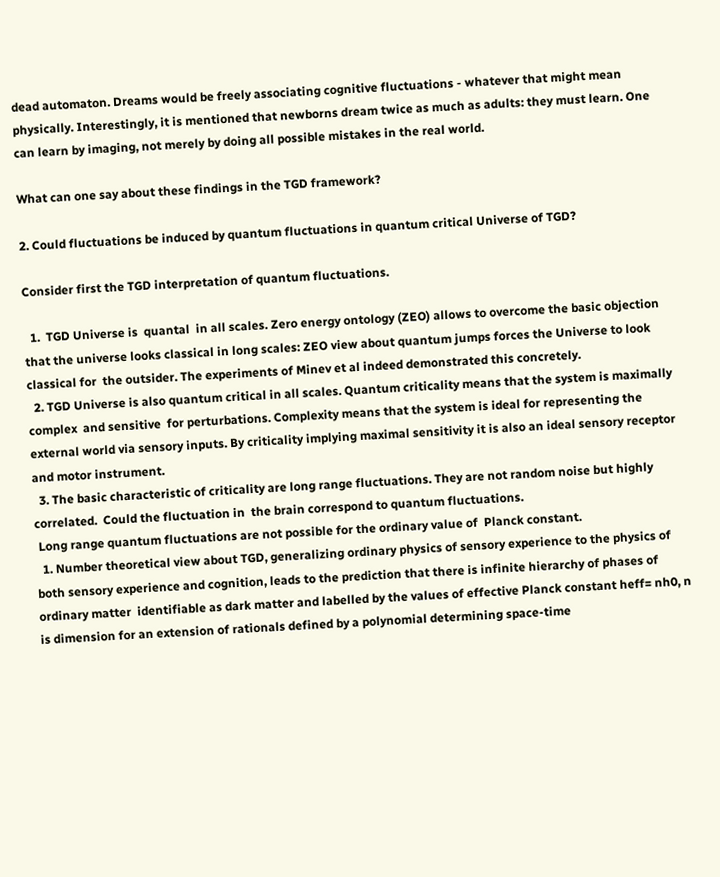dead automaton. Dreams would be freely associating cognitive fluctuations - whatever that might mean physically. Interestingly, it is mentioned that newborns dream twice as much as adults: they must learn. One can learn by imaging, not merely by doing all possible mistakes in the real world.

What can one say about these findings in the TGD framework?

2. Could fluctuations be induced by quantum fluctuations in quantum critical Universe of TGD?

Consider first the TGD interpretation of quantum fluctuations.

  1.  TGD Universe is  quantal  in all scales. Zero energy ontology (ZEO) allows to overcome the basic objection that the universe looks classical in long scales: ZEO view about quantum jumps forces the Universe to look classical for  the outsider. The experiments of Minev et al indeed demonstrated this concretely.
  2. TGD Universe is also quantum critical in all scales. Quantum criticality means that the system is maximally complex  and sensitive  for perturbations. Complexity means that the system is ideal for representing the  external world via sensory inputs. By criticality implying maximal sensitivity it is also an ideal sensory receptor  and motor instrument.
  3. The basic characteristic of criticality are long range fluctuations. They are not random noise but highly correlated.  Could the fluctuation in  the brain correspond to quantum fluctuations.
 Long range quantum fluctuations are not possible for the ordinary value of  Planck constant.
  1. Number theoretical view about TGD, generalizing ordinary physics of sensory experience to the physics of both sensory experience and cognition, leads to the prediction that there is infinite hierarchy of phases of ordinary matter  identifiable as dark matter and labelled by the values of effective Planck constant heff= nh0, n is dimension for an extension of rationals defined by a polynomial determining space-time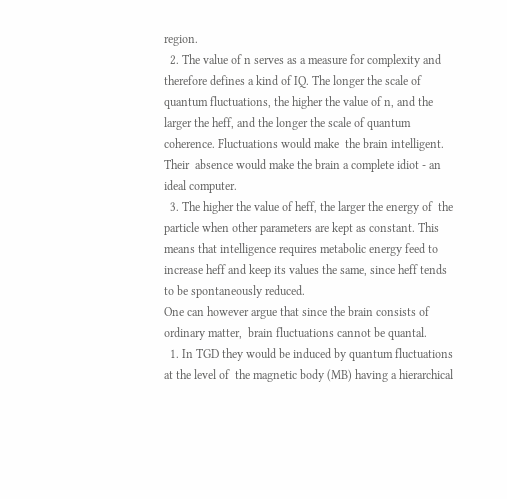region.
  2. The value of n serves as a measure for complexity and therefore defines a kind of IQ. The longer the scale of quantum fluctuations, the higher the value of n, and the larger the heff, and the longer the scale of quantum coherence. Fluctuations would make  the brain intelligent. Their  absence would make the brain a complete idiot - an ideal computer.
  3. The higher the value of heff, the larger the energy of  the particle when other parameters are kept as constant. This means that intelligence requires metabolic energy feed to increase heff and keep its values the same, since heff tends to be spontaneously reduced.
One can however argue that since the brain consists of ordinary matter,  brain fluctuations cannot be quantal.
  1. In TGD they would be induced by quantum fluctuations at the level of  the magnetic body (MB) having a hierarchical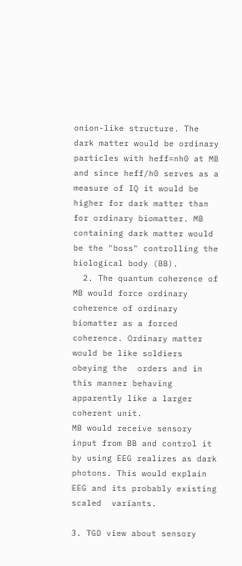onion-like structure. The dark matter would be ordinary particles with heff=nh0 at MB and since heff/h0 serves as a measure of IQ it would be higher for dark matter than for ordinary biomatter. MB containing dark matter would be the "boss" controlling the biological body (BB).
  2. The quantum coherence of MB would force ordinary coherence of ordinary biomatter as a forced coherence. Ordinary matter would be like soldiers  obeying the  orders and in this manner behaving apparently like a larger coherent unit.
MB would receive sensory input from BB and control it by using EEG realizes as dark photons. This would explain EEG and its probably existing scaled  variants.

3. TGD view about sensory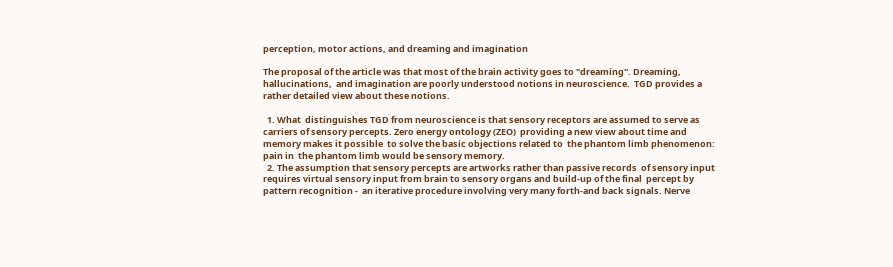perception, motor actions, and dreaming and imagination

The proposal of the article was that most of the brain activity goes to "dreaming". Dreaming, hallucinations,  and imagination are poorly understood notions in neuroscience.  TGD provides a rather detailed view about these notions.

  1. What  distinguishes TGD from neuroscience is that sensory receptors are assumed to serve as carriers of sensory percepts. Zero energy ontology (ZEO)  providing a new view about time and memory makes it possible  to solve the basic objections related to  the phantom limb phenomenon: pain in  the phantom limb would be sensory memory.
  2. The assumption that sensory percepts are artworks rather than passive records  of sensory input   requires virtual sensory input from brain to sensory organs and build-up of the final  percept by  pattern recognition -  an iterative procedure involving very many forth-and back signals. Nerve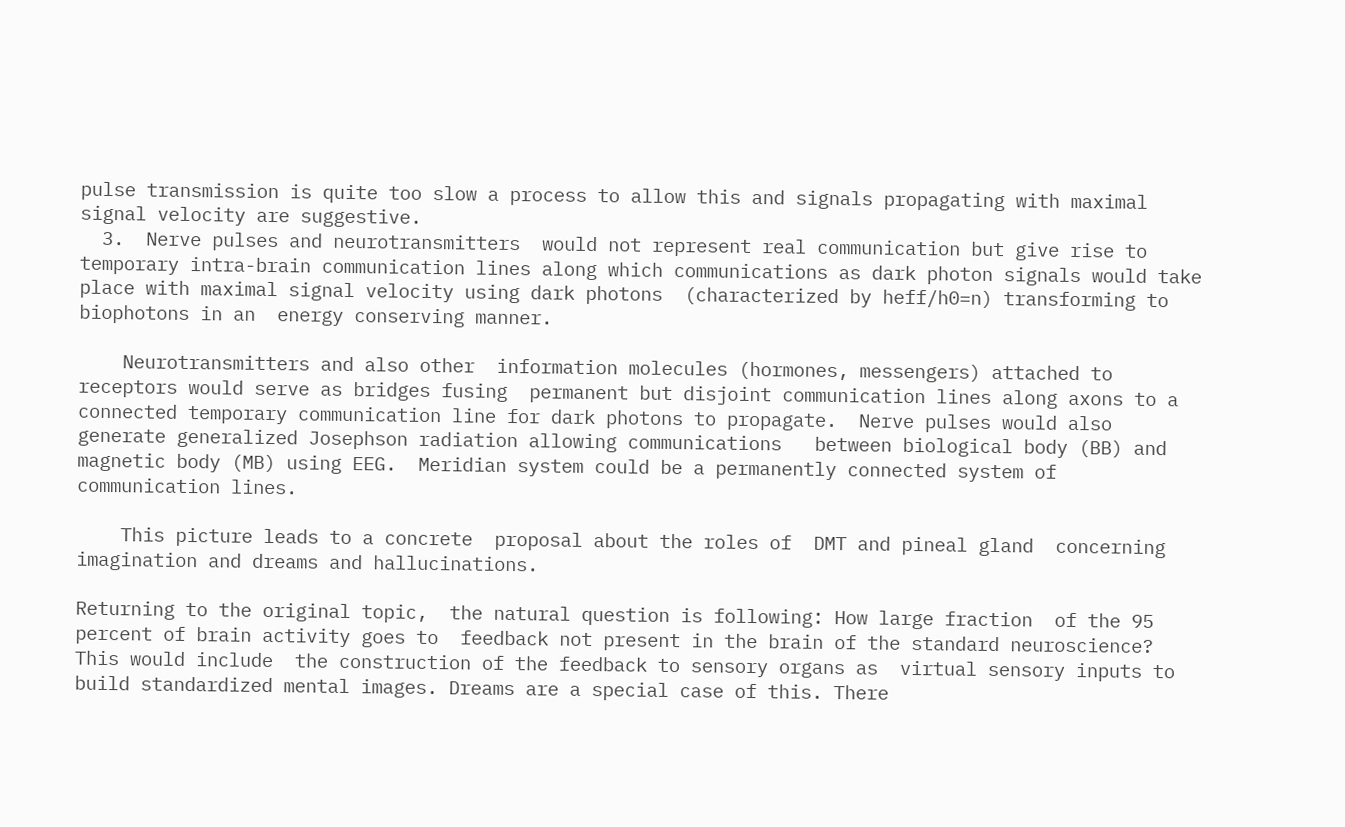pulse transmission is quite too slow a process to allow this and signals propagating with maximal signal velocity are suggestive.
  3.  Nerve pulses and neurotransmitters  would not represent real communication but give rise to  temporary intra-brain communication lines along which communications as dark photon signals would take place with maximal signal velocity using dark photons  (characterized by heff/h0=n) transforming to biophotons in an  energy conserving manner.

    Neurotransmitters and also other  information molecules (hormones, messengers) attached to receptors would serve as bridges fusing  permanent but disjoint communication lines along axons to a connected temporary communication line for dark photons to propagate.  Nerve pulses would also generate generalized Josephson radiation allowing communications   between biological body (BB) and magnetic body (MB) using EEG.  Meridian system could be a permanently connected system of communication lines.

    This picture leads to a concrete  proposal about the roles of  DMT and pineal gland  concerning imagination and dreams and hallucinations.

Returning to the original topic,  the natural question is following: How large fraction  of the 95 percent of brain activity goes to  feedback not present in the brain of the standard neuroscience? This would include  the construction of the feedback to sensory organs as  virtual sensory inputs to build standardized mental images. Dreams are a special case of this. There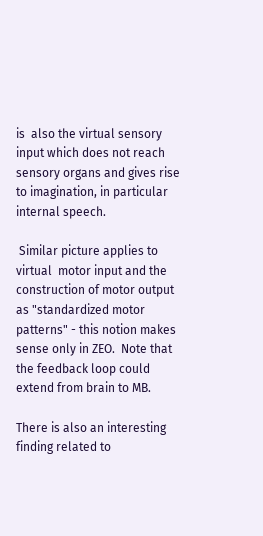is  also the virtual sensory input which does not reach sensory organs and gives rise to imagination, in particular internal speech.

 Similar picture applies to virtual  motor input and the construction of motor output as "standardized motor patterns" - this notion makes sense only in ZEO.  Note that the feedback loop could extend from brain to MB.

There is also an interesting finding related to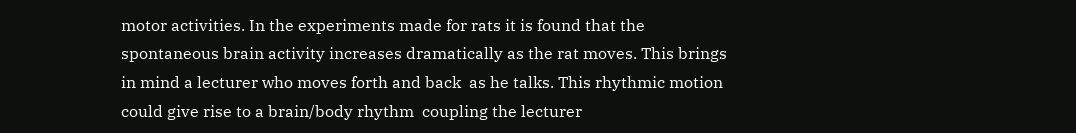motor activities. In the experiments made for rats it is found that the spontaneous brain activity increases dramatically as the rat moves. This brings in mind a lecturer who moves forth and back  as he talks. This rhythmic motion could give rise to a brain/body rhythm  coupling the lecturer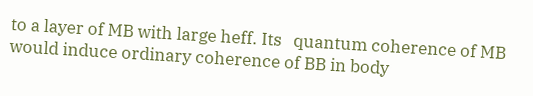to a layer of MB with large heff. Its   quantum coherence of MB would induce ordinary coherence of BB in body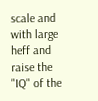scale and with large heff and raise the "IQ" of the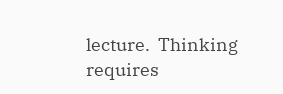lecture.  Thinking requires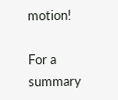motion!

For a summary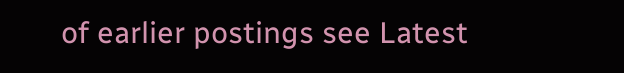of earlier postings see Latest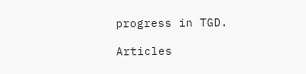progress in TGD.

Articles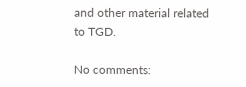and other material related to TGD.

No comments: